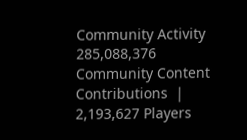Community Activity
285,088,376 Community Content Contributions  |  2,193,627 Players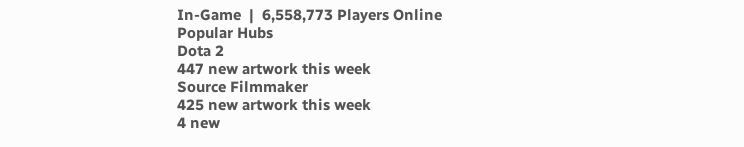In-Game  |  6,558,773 Players Online
Popular Hubs
Dota 2
447 new artwork this week
Source Filmmaker
425 new artwork this week
4 new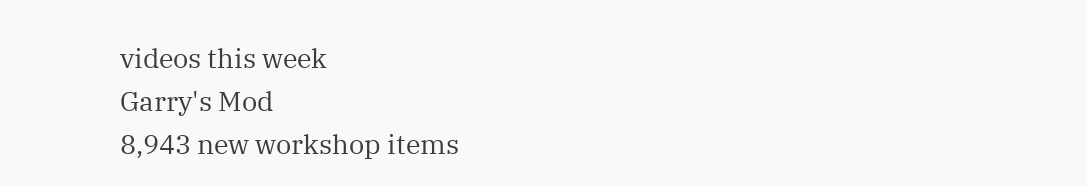videos this week
Garry's Mod
8,943 new workshop items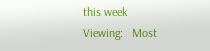this week
Viewing:   Most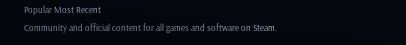Popular Most Recent
Community and official content for all games and software on Steam.